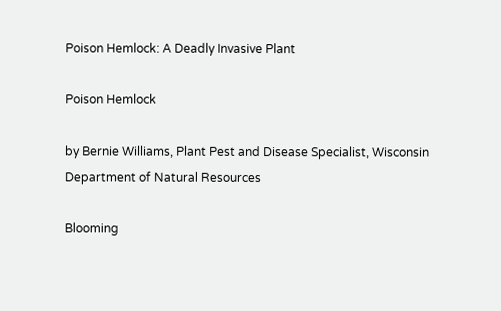Poison Hemlock: A Deadly Invasive Plant

Poison Hemlock

by Bernie Williams, Plant Pest and Disease Specialist, Wisconsin Department of Natural Resources

Blooming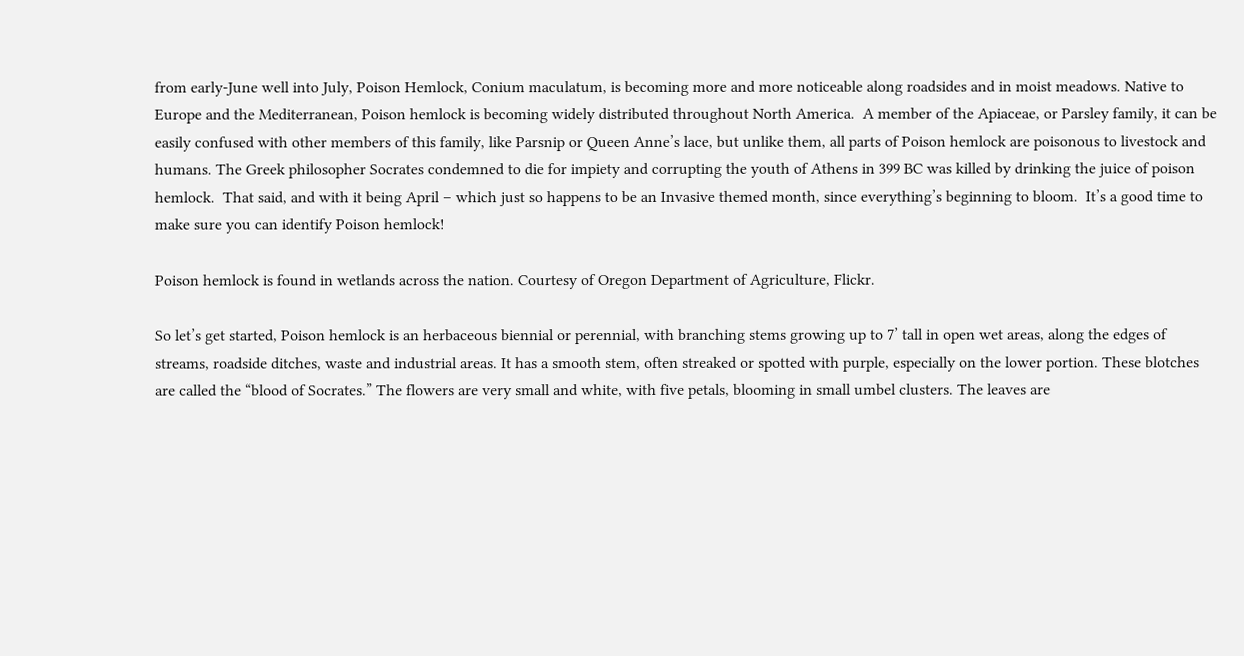from early-June well into July, Poison Hemlock, Conium maculatum, is becoming more and more noticeable along roadsides and in moist meadows. Native to Europe and the Mediterranean, Poison hemlock is becoming widely distributed throughout North America.  A member of the Apiaceae, or Parsley family, it can be easily confused with other members of this family, like Parsnip or Queen Anne’s lace, but unlike them, all parts of Poison hemlock are poisonous to livestock and humans. The Greek philosopher Socrates condemned to die for impiety and corrupting the youth of Athens in 399 BC was killed by drinking the juice of poison hemlock.  That said, and with it being April – which just so happens to be an Invasive themed month, since everything’s beginning to bloom.  It’s a good time to make sure you can identify Poison hemlock!

Poison hemlock is found in wetlands across the nation. Courtesy of Oregon Department of Agriculture, Flickr.

So let’s get started, Poison hemlock is an herbaceous biennial or perennial, with branching stems growing up to 7’ tall in open wet areas, along the edges of streams, roadside ditches, waste and industrial areas. It has a smooth stem, often streaked or spotted with purple, especially on the lower portion. These blotches are called the “blood of Socrates.” The flowers are very small and white, with five petals, blooming in small umbel clusters. The leaves are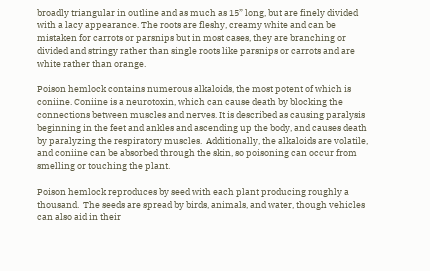broadly triangular in outline and as much as 15” long, but are finely divided with a lacy appearance. The roots are fleshy, creamy white and can be mistaken for carrots or parsnips but in most cases, they are branching or divided and stringy rather than single roots like parsnips or carrots and are white rather than orange.

Poison hemlock contains numerous alkaloids, the most potent of which is coniine. Coniine is a neurotoxin, which can cause death by blocking the connections between muscles and nerves. It is described as causing paralysis beginning in the feet and ankles and ascending up the body, and causes death by paralyzing the respiratory muscles.  Additionally, the alkaloids are volatile, and coniine can be absorbed through the skin, so poisoning can occur from smelling or touching the plant.

Poison hemlock reproduces by seed with each plant producing roughly a thousand.  The seeds are spread by birds, animals, and water, though vehicles can also aid in their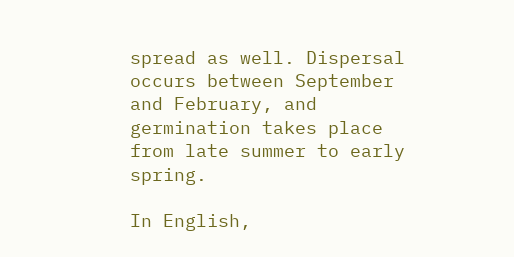spread as well. Dispersal occurs between September and February, and germination takes place from late summer to early spring.

In English,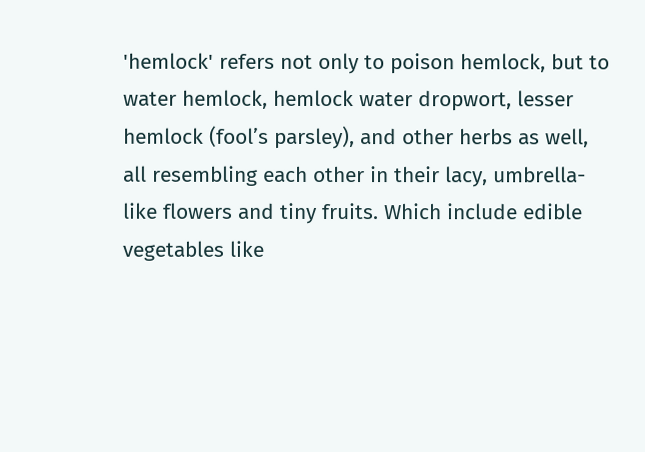'hemlock' refers not only to poison hemlock, but to water hemlock, hemlock water dropwort, lesser hemlock (fool’s parsley), and other herbs as well, all resembling each other in their lacy, umbrella-like flowers and tiny fruits. Which include edible vegetables like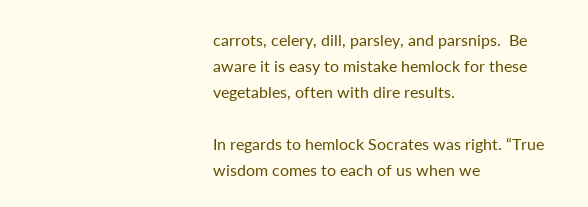carrots, celery, dill, parsley, and parsnips.  Be aware it is easy to mistake hemlock for these vegetables, often with dire results.

In regards to hemlock Socrates was right. “True wisdom comes to each of us when we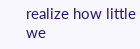realize how little we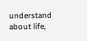understand about life,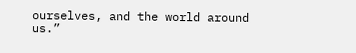ourselves, and the world around us.”